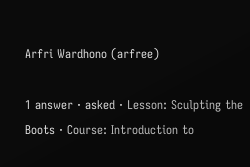Arfri Wardhono (arfree)

1 answer · asked · Lesson: Sculpting the Boots · Course: Introduction to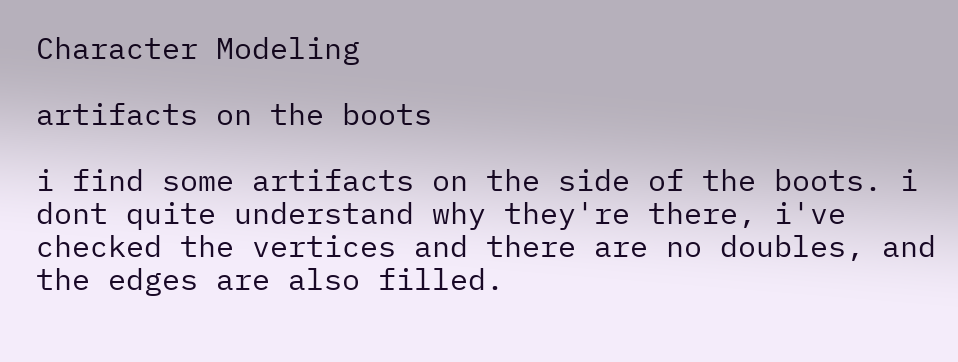Character Modeling

artifacts on the boots

i find some artifacts on the side of the boots. i dont quite understand why they're there, i've checked the vertices and there are no doubles, and the edges are also filled.